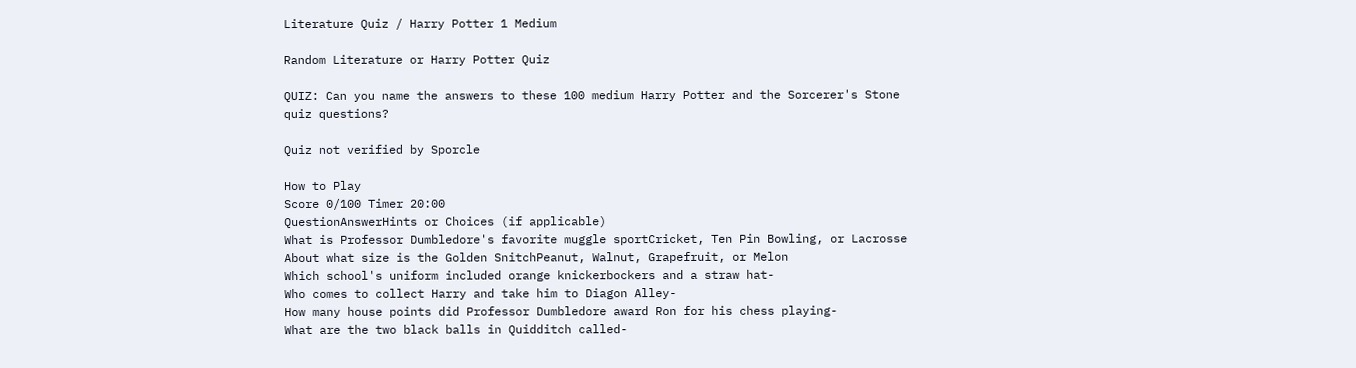Literature Quiz / Harry Potter 1 Medium

Random Literature or Harry Potter Quiz

QUIZ: Can you name the answers to these 100 medium Harry Potter and the Sorcerer's Stone quiz questions?

Quiz not verified by Sporcle

How to Play
Score 0/100 Timer 20:00
QuestionAnswerHints or Choices (if applicable)
What is Professor Dumbledore's favorite muggle sportCricket, Ten Pin Bowling, or Lacrosse
About what size is the Golden SnitchPeanut, Walnut, Grapefruit, or Melon
Which school's uniform included orange knickerbockers and a straw hat-
Who comes to collect Harry and take him to Diagon Alley-
How many house points did Professor Dumbledore award Ron for his chess playing-
What are the two black balls in Quidditch called-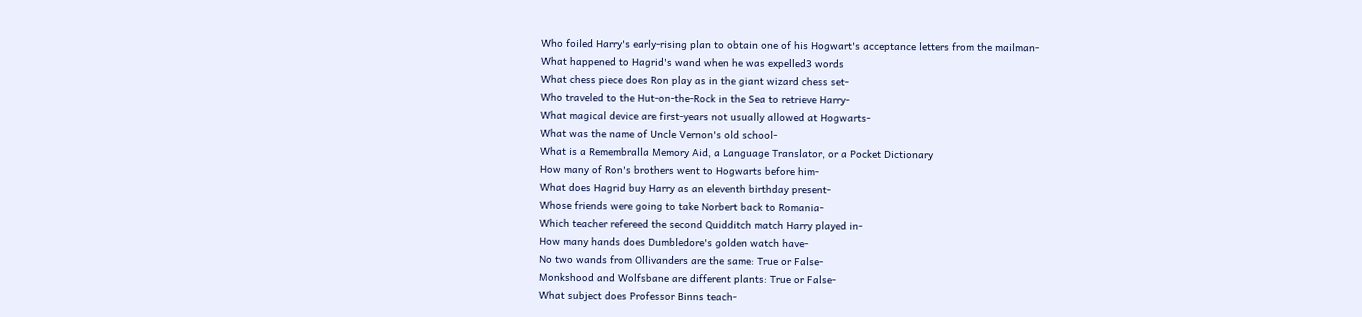Who foiled Harry's early-rising plan to obtain one of his Hogwart's acceptance letters from the mailman-
What happened to Hagrid's wand when he was expelled3 words
What chess piece does Ron play as in the giant wizard chess set-
Who traveled to the Hut-on-the-Rock in the Sea to retrieve Harry-
What magical device are first-years not usually allowed at Hogwarts-
What was the name of Uncle Vernon's old school-
What is a Remembralla Memory Aid, a Language Translator, or a Pocket Dictionary
How many of Ron's brothers went to Hogwarts before him-
What does Hagrid buy Harry as an eleventh birthday present-
Whose friends were going to take Norbert back to Romania-
Which teacher refereed the second Quidditch match Harry played in-
How many hands does Dumbledore's golden watch have-
No two wands from Ollivanders are the same: True or False-
Monkshood and Wolfsbane are different plants: True or False-
What subject does Professor Binns teach-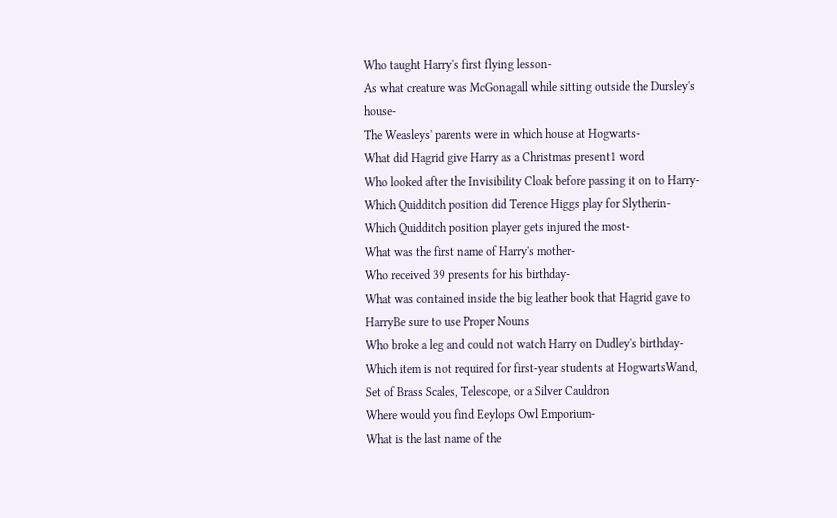Who taught Harry's first flying lesson-
As what creature was McGonagall while sitting outside the Dursley's house-
The Weasleys' parents were in which house at Hogwarts-
What did Hagrid give Harry as a Christmas present1 word
Who looked after the Invisibility Cloak before passing it on to Harry-
Which Quidditch position did Terence Higgs play for Slytherin-
Which Quidditch position player gets injured the most-
What was the first name of Harry's mother-
Who received 39 presents for his birthday-
What was contained inside the big leather book that Hagrid gave to HarryBe sure to use Proper Nouns
Who broke a leg and could not watch Harry on Dudley's birthday-
Which item is not required for first-year students at HogwartsWand, Set of Brass Scales, Telescope, or a Silver Cauldron
Where would you find Eeylops Owl Emporium-
What is the last name of the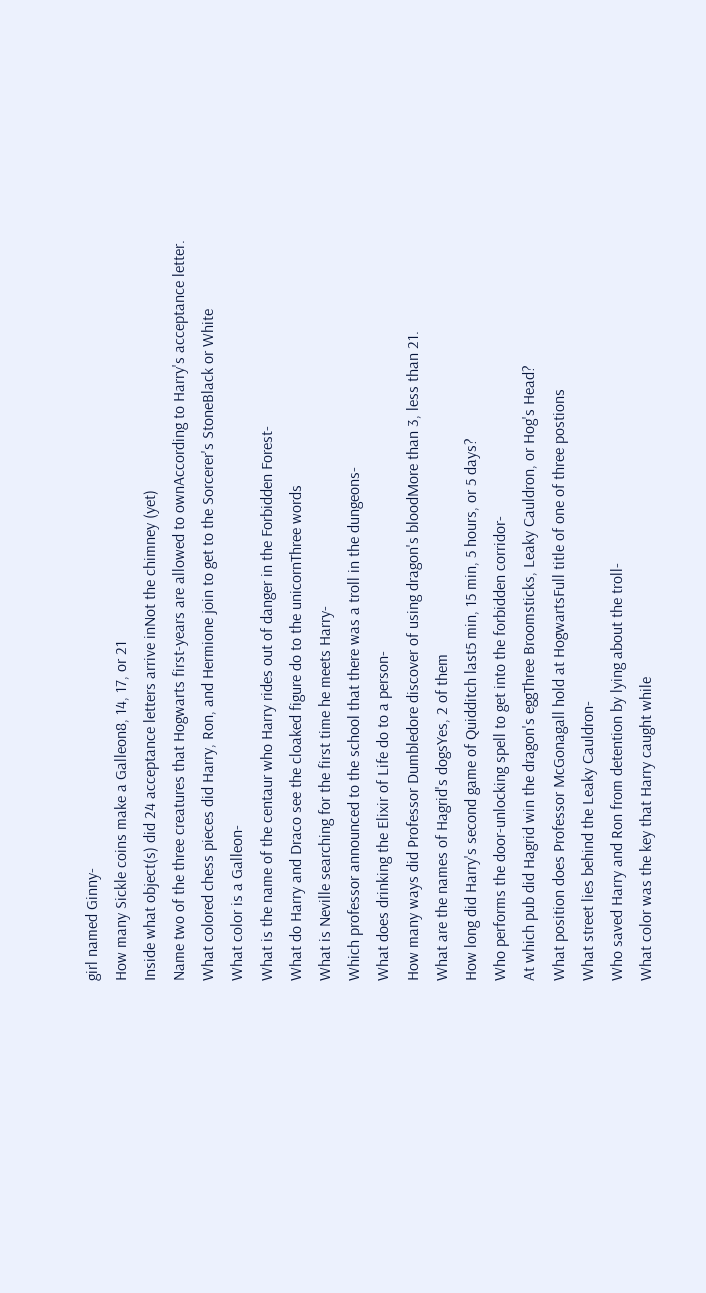girl named Ginny-
How many Sickle coins make a Galleon8, 14, 17, or 21
Inside what object(s) did 24 acceptance letters arrive inNot the chimney (yet)
Name two of the three creatures that Hogwarts first-years are allowed to ownAccording to Harry's acceptance letter.
What colored chess pieces did Harry, Ron, and Hermione join to get to the Sorcerer's StoneBlack or White
What color is a Galleon-
What is the name of the centaur who Harry rides out of danger in the Forbidden Forest-
What do Harry and Draco see the cloaked figure do to the unicornThree words
What is Neville searching for the first time he meets Harry-
Which professor announced to the school that there was a troll in the dungeons-
What does drinking the Elixir of Life do to a person-
How many ways did Professor Dumbledore discover of using dragon's bloodMore than 3, less than 21.
What are the names of Hagrid's dogsYes, 2 of them
How long did Harry's second game of Quidditch last5 min, 15 min, 5 hours, or 5 days?
Who performs the door-unlocking spell to get into the forbidden corridor-
At which pub did Hagrid win the dragon's eggThree Broomsticks, Leaky Cauldron, or Hog's Head?
What position does Professor McGonagall hold at HogwartsFull title of one of three postions
What street lies behind the Leaky Cauldron-
Who saved Harry and Ron from detention by lying about the troll-
What color was the key that Harry caught while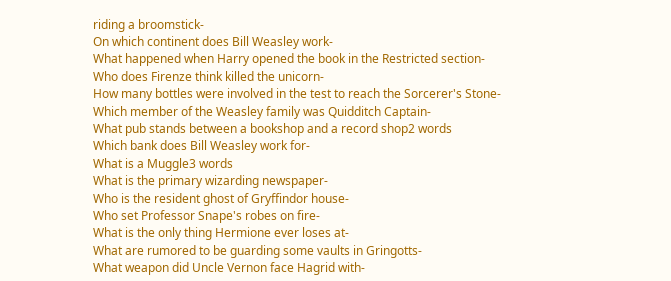riding a broomstick-
On which continent does Bill Weasley work-
What happened when Harry opened the book in the Restricted section-
Who does Firenze think killed the unicorn-
How many bottles were involved in the test to reach the Sorcerer's Stone-
Which member of the Weasley family was Quidditch Captain-
What pub stands between a bookshop and a record shop2 words
Which bank does Bill Weasley work for-
What is a Muggle3 words
What is the primary wizarding newspaper-
Who is the resident ghost of Gryffindor house-
Who set Professor Snape's robes on fire-
What is the only thing Hermione ever loses at-
What are rumored to be guarding some vaults in Gringotts-
What weapon did Uncle Vernon face Hagrid with-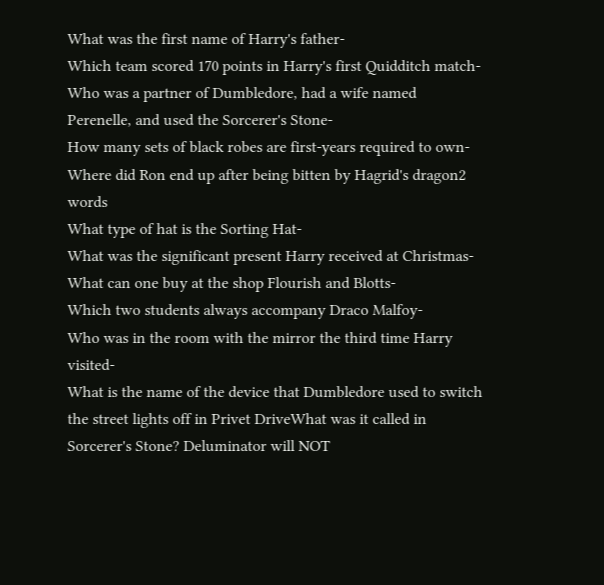What was the first name of Harry's father-
Which team scored 170 points in Harry's first Quidditch match-
Who was a partner of Dumbledore, had a wife named Perenelle, and used the Sorcerer's Stone-
How many sets of black robes are first-years required to own-
Where did Ron end up after being bitten by Hagrid's dragon2 words
What type of hat is the Sorting Hat-
What was the significant present Harry received at Christmas-
What can one buy at the shop Flourish and Blotts-
Which two students always accompany Draco Malfoy-
Who was in the room with the mirror the third time Harry visited-
What is the name of the device that Dumbledore used to switch the street lights off in Privet DriveWhat was it called in Sorcerer's Stone? Deluminator will NOT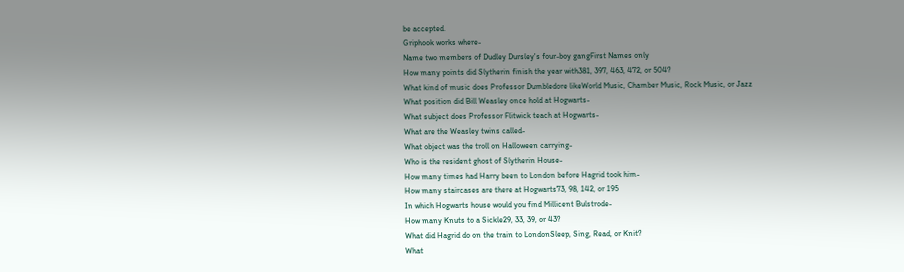be accepted.
Griphook works where-
Name two members of Dudley Dursley's four-boy gangFirst Names only
How many points did Slytherin finish the year with381, 397, 463, 472, or 504?
What kind of music does Professor Dumbledore likeWorld Music, Chamber Music, Rock Music, or Jazz
What position did Bill Weasley once hold at Hogwarts-
What subject does Professor Flitwick teach at Hogwarts-
What are the Weasley twins called-
What object was the troll on Halloween carrying-
Who is the resident ghost of Slytherin House-
How many times had Harry been to London before Hagrid took him-
How many staircases are there at Hogwarts73, 98, 142, or 195
In which Hogwarts house would you find Millicent Bulstrode-
How many Knuts to a Sickle29, 33, 39, or 43?
What did Hagrid do on the train to LondonSleep, Sing, Read, or Knit?
What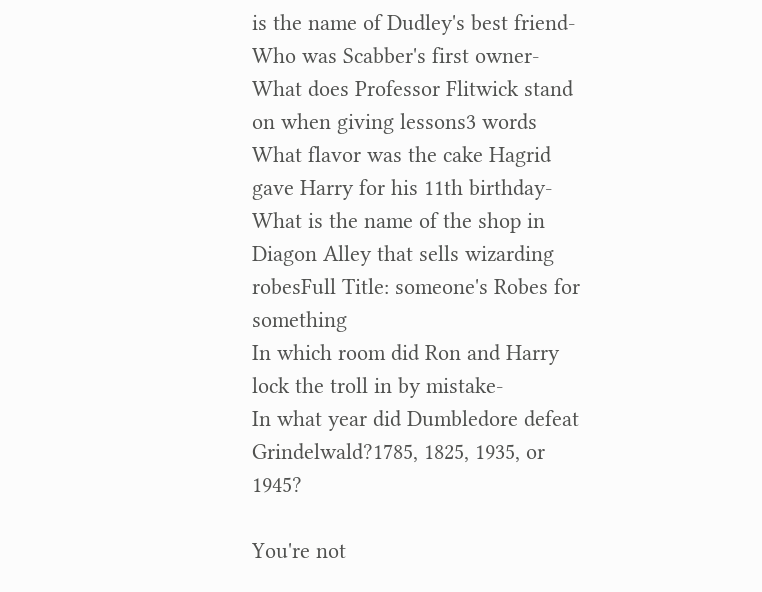is the name of Dudley's best friend-
Who was Scabber's first owner-
What does Professor Flitwick stand on when giving lessons3 words
What flavor was the cake Hagrid gave Harry for his 11th birthday-
What is the name of the shop in Diagon Alley that sells wizarding robesFull Title: someone's Robes for something
In which room did Ron and Harry lock the troll in by mistake-
In what year did Dumbledore defeat Grindelwald?1785, 1825, 1935, or 1945?

You're not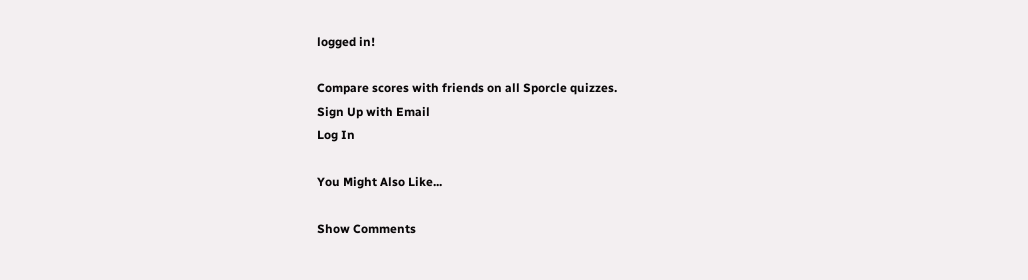logged in!

Compare scores with friends on all Sporcle quizzes.
Sign Up with Email
Log In

You Might Also Like...

Show Comments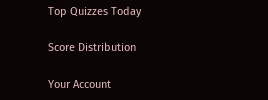Top Quizzes Today

Score Distribution

Your Account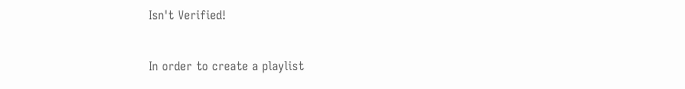Isn't Verified!

In order to create a playlist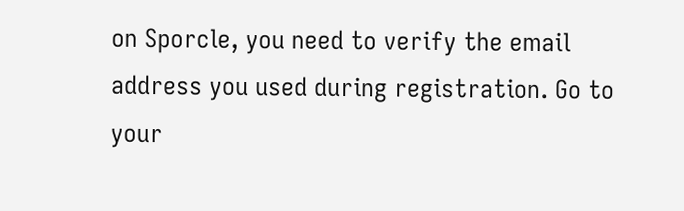on Sporcle, you need to verify the email address you used during registration. Go to your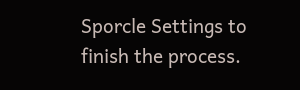Sporcle Settings to finish the process.